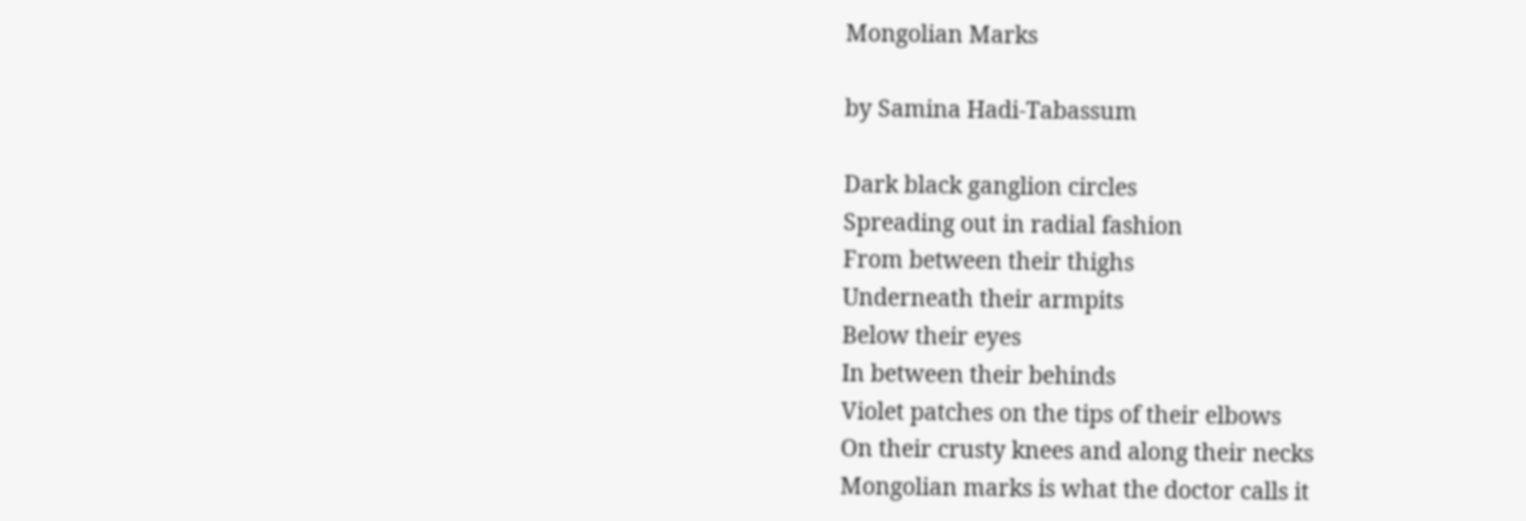Mongolian Marks

by Samina Hadi-Tabassum

Dark black ganglion circles
Spreading out in radial fashion
From between their thighs
Underneath their armpits
Below their eyes
In between their behinds
Violet patches on the tips of their elbows
On their crusty knees and along their necks
Mongolian marks is what the doctor calls it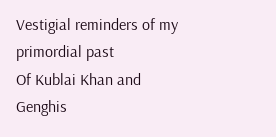Vestigial reminders of my primordial past
Of Kublai Khan and Genghis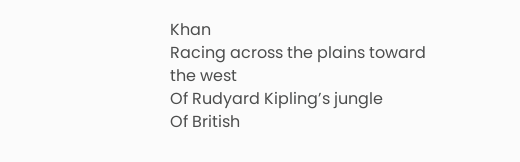Khan
Racing across the plains toward the west
Of Rudyard Kipling’s jungle
Of British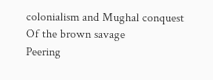colonialism and Mughal conquest
Of the brown savage
Peering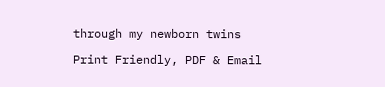through my newborn twins

Print Friendly, PDF & Email